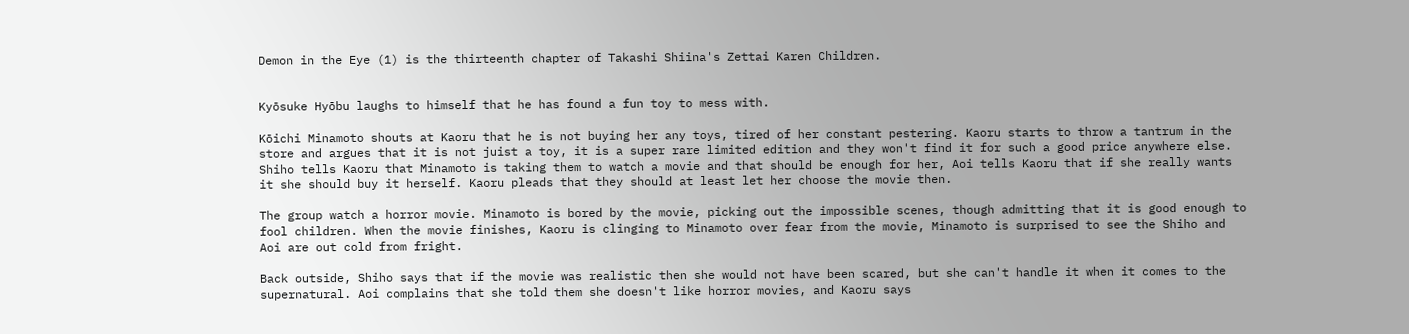Demon in the Eye (1) is the thirteenth chapter of Takashi Shiina's Zettai Karen Children.


Kyōsuke Hyōbu laughs to himself that he has found a fun toy to mess with.

Kōichi Minamoto shouts at Kaoru that he is not buying her any toys, tired of her constant pestering. Kaoru starts to throw a tantrum in the store and argues that it is not juist a toy, it is a super rare limited edition and they won't find it for such a good price anywhere else. Shiho tells Kaoru that Minamoto is taking them to watch a movie and that should be enough for her, Aoi tells Kaoru that if she really wants it she should buy it herself. Kaoru pleads that they should at least let her choose the movie then.

The group watch a horror movie. Minamoto is bored by the movie, picking out the impossible scenes, though admitting that it is good enough to fool children. When the movie finishes, Kaoru is clinging to Minamoto over fear from the movie, Minamoto is surprised to see the Shiho and Aoi are out cold from fright.

Back outside, Shiho says that if the movie was realistic then she would not have been scared, but she can't handle it when it comes to the supernatural. Aoi complains that she told them she doesn't like horror movies, and Kaoru says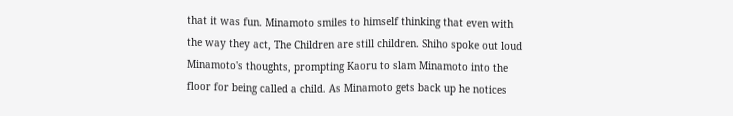that it was fun. Minamoto smiles to himself thinking that even with the way they act, The Children are still children. Shiho spoke out loud Minamoto's thoughts, prompting Kaoru to slam Minamoto into the floor for being called a child. As Minamoto gets back up he notices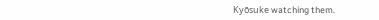Kyōsuke watching them.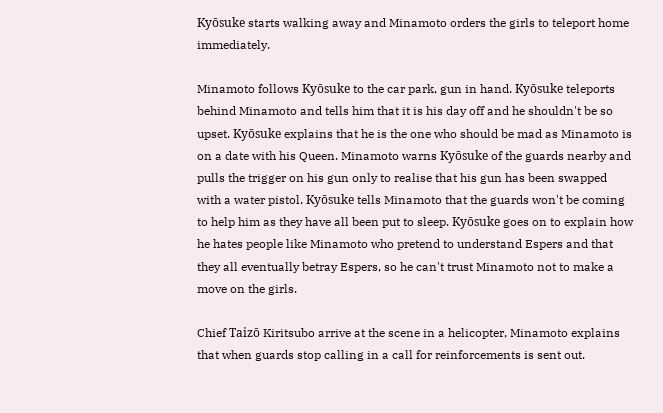Kyōsuke starts walking away and Minamoto orders the girls to teleport home immediately.

Minamoto follows Kyōsuke to the car park, gun in hand. Kyōsuke teleports behind Minamoto and tells him that it is his day off and he shouldn't be so upset. Kyōsuke explains that he is the one who should be mad as Minamoto is on a date with his Queen. Minamoto warns Kyōsuke of the guards nearby and pulls the trigger on his gun only to realise that his gun has been swapped with a water pistol. Kyōsuke tells Minamoto that the guards won't be coming to help him as they have all been put to sleep. Kyōsuke goes on to explain how he hates people like Minamoto who pretend to understand Espers and that they all eventually betray Espers, so he can't trust Minamoto not to make a move on the girls.

Chief Taizō Kiritsubo arrive at the scene in a helicopter, Minamoto explains that when guards stop calling in a call for reinforcements is sent out.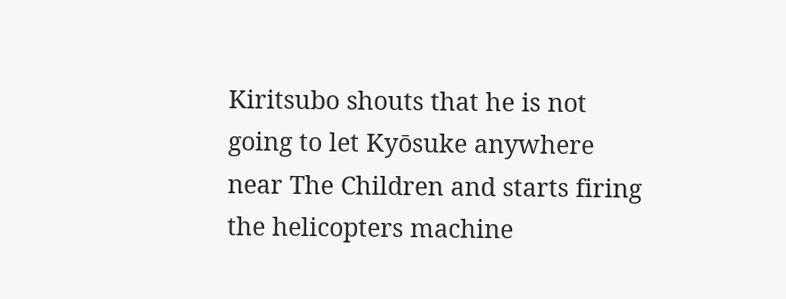Kiritsubo shouts that he is not going to let Kyōsuke anywhere near The Children and starts firing the helicopters machine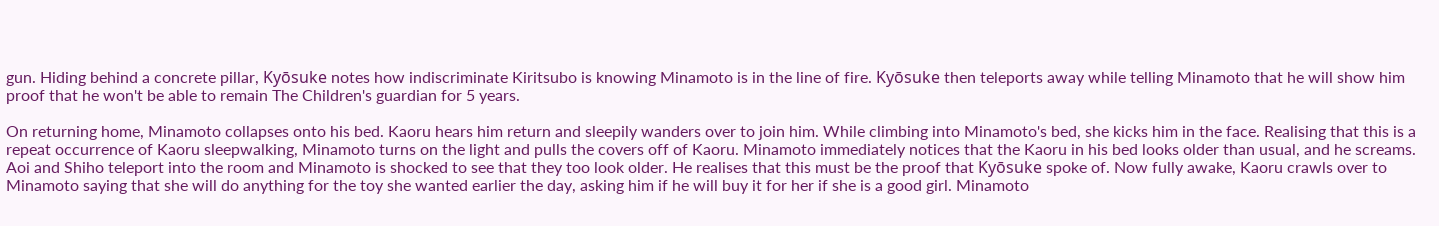gun. Hiding behind a concrete pillar, Kyōsuke notes how indiscriminate Kiritsubo is knowing Minamoto is in the line of fire. Kyōsuke then teleports away while telling Minamoto that he will show him proof that he won't be able to remain The Children's guardian for 5 years.

On returning home, Minamoto collapses onto his bed. Kaoru hears him return and sleepily wanders over to join him. While climbing into Minamoto's bed, she kicks him in the face. Realising that this is a repeat occurrence of Kaoru sleepwalking, Minamoto turns on the light and pulls the covers off of Kaoru. Minamoto immediately notices that the Kaoru in his bed looks older than usual, and he screams. Aoi and Shiho teleport into the room and Minamoto is shocked to see that they too look older. He realises that this must be the proof that Kyōsuke spoke of. Now fully awake, Kaoru crawls over to Minamoto saying that she will do anything for the toy she wanted earlier the day, asking him if he will buy it for her if she is a good girl. Minamoto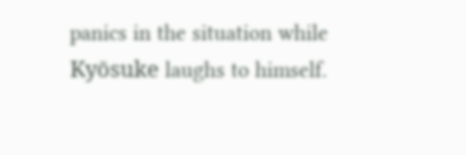panics in the situation while Kyōsuke laughs to himself.